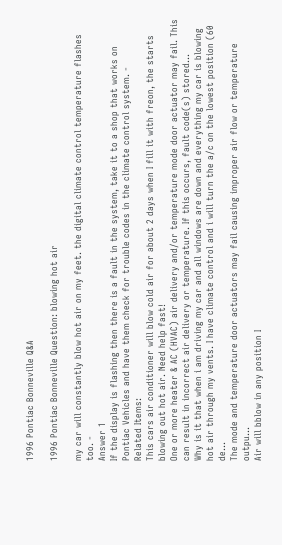1996 Pontiac Bonneville Q&A

1996 Pontiac Bonneville Question: blowing hot air

my car will constantly blow hot air on my feet. the digital climate control temperature flashes too. -
Answer 1
If the display is flashing then there is a fault in the system, take it to a shop that works on Pontiac Vehicles and have them check for trouble codes in the climate control system. -
Related Items:
This cars air conditioner will blow cold air for about 2 days when I fill it with freon, the starts blowing out hot air. Need help fast!
One or more heater & AC (HVAC) air delivery and/or temperature mode door actuator may fail. This can result in incorrect air delivery or temperature. If this occurs, fault code(s) stored...
Why is it that when i am driving my car and all windows are down and everything my car is blowing hot air through my vents. I have climate control and i will turn the a/c on the lowest position (60 de...
The mode and temperature door actuators may fail causing improper air flow or temperature outpu...
Air will bblow in any position I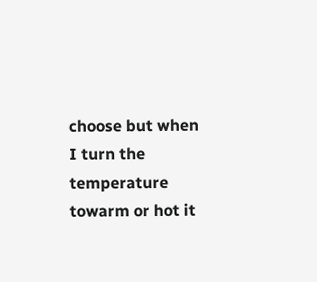choose but when I turn the temperature towarm or hot it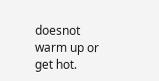doesnot warm up or get hot.